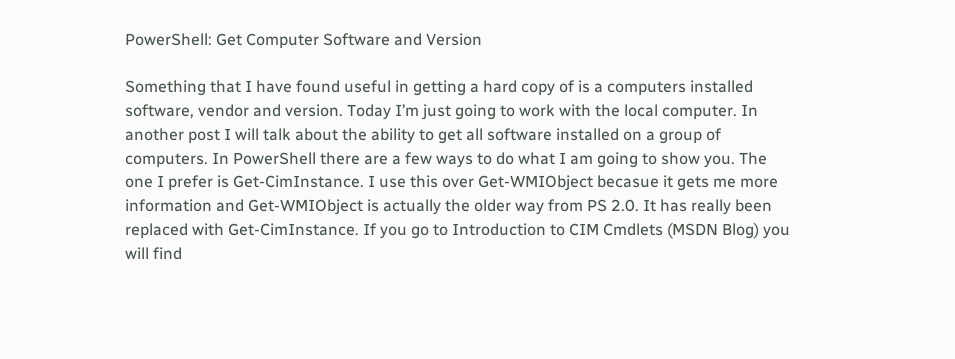PowerShell: Get Computer Software and Version

Something that I have found useful in getting a hard copy of is a computers installed software, vendor and version. Today I’m just going to work with the local computer. In another post I will talk about the ability to get all software installed on a group of computers. In PowerShell there are a few ways to do what I am going to show you. The one I prefer is Get-CimInstance. I use this over Get-WMIObject becasue it gets me more information and Get-WMIObject is actually the older way from PS 2.0. It has really been replaced with Get-CimInstance. If you go to Introduction to CIM Cmdlets (MSDN Blog) you will find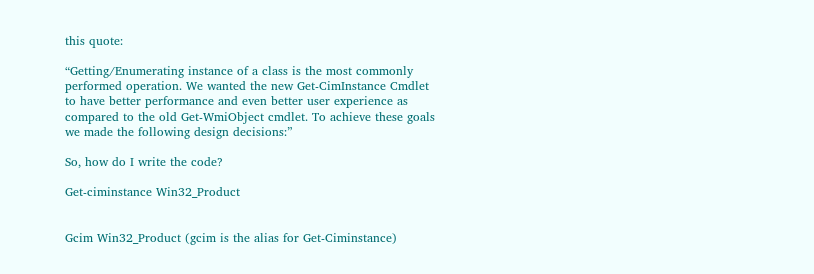this quote:

“Getting/Enumerating instance of a class is the most commonly performed operation. We wanted the new Get-CimInstance Cmdlet to have better performance and even better user experience as compared to the old Get-WmiObject cmdlet. To achieve these goals we made the following design decisions:”

So, how do I write the code?

Get-ciminstance Win32_Product


Gcim Win32_Product (gcim is the alias for Get-Ciminstance)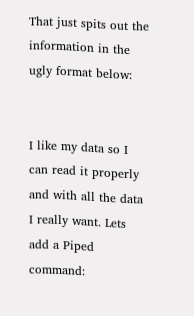That just spits out the information in the ugly format below:


I like my data so I can read it properly and with all the data I really want. Lets add a Piped command: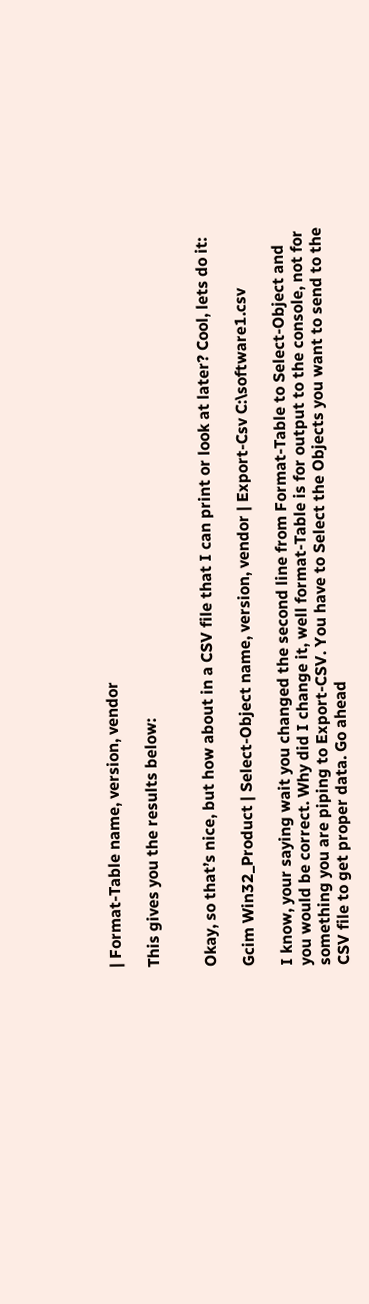| Format-Table name, version, vendor

This gives you the results below:


Okay, so that’s nice, but how about in a CSV file that I can print or look at later? Cool, lets do it:

Gcim Win32_Product | Select-Object name, version, vendor | Export-Csv C:\software1.csv

I know, your saying wait you changed the second line from Format-Table to Select-Object and you would be correct. Why did I change it, well format-Table is for output to the console, not for something you are piping to Export-CSV. You have to Select the Objects you want to send to the CSV file to get proper data. Go ahead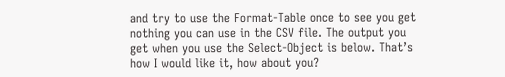and try to use the Format-Table once to see you get nothing you can use in the CSV file. The output you get when you use the Select-Object is below. That’s how I would like it, how about you?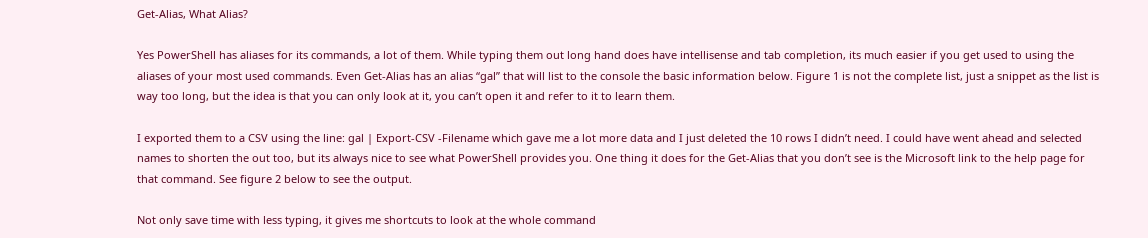Get-Alias, What Alias?

Yes PowerShell has aliases for its commands, a lot of them. While typing them out long hand does have intellisense and tab completion, its much easier if you get used to using the aliases of your most used commands. Even Get-Alias has an alias “gal” that will list to the console the basic information below. Figure 1 is not the complete list, just a snippet as the list is way too long, but the idea is that you can only look at it, you can’t open it and refer to it to learn them.

I exported them to a CSV using the line: gal | Export-CSV -Filename which gave me a lot more data and I just deleted the 10 rows I didn’t need. I could have went ahead and selected names to shorten the out too, but its always nice to see what PowerShell provides you. One thing it does for the Get-Alias that you don’t see is the Microsoft link to the help page for that command. See figure 2 below to see the output.

Not only save time with less typing, it gives me shortcuts to look at the whole command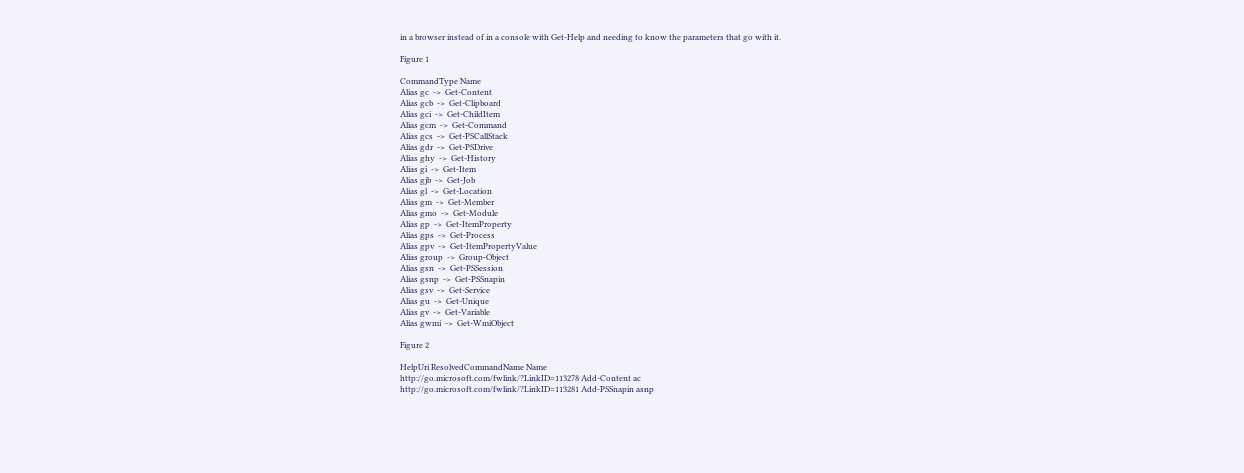in a browser instead of in a console with Get-Help and needing to know the parameters that go with it.

Figure 1

CommandType Name
Alias gc  ->  Get-Content
Alias gcb  ->  Get-Clipboard
Alias gci  ->  Get-ChildItem
Alias gcm  ->  Get-Command
Alias gcs  ->  Get-PSCallStack
Alias gdr  ->  Get-PSDrive
Alias ghy  ->  Get-History
Alias gi  ->  Get-Item
Alias gjb  ->  Get-Job
Alias gl  ->  Get-Location
Alias gm  ->  Get-Member
Alias gmo  ->  Get-Module
Alias gp  ->  Get-ItemProperty
Alias gps  ->  Get-Process
Alias gpv  ->  Get-ItemPropertyValue
Alias group  ->  Group-Object
Alias gsn  ->  Get-PSSession
Alias gsnp  ->  Get-PSSnapin
Alias gsv  ->  Get-Service
Alias gu  ->  Get-Unique
Alias gv  ->  Get-Variable
Alias gwmi  ->  Get-WmiObject

Figure 2

HelpUri ResolvedCommandName Name
http://go.microsoft.com/fwlink/?LinkID=113278 Add-Content ac
http://go.microsoft.com/fwlink/?LinkID=113281 Add-PSSnapin asnp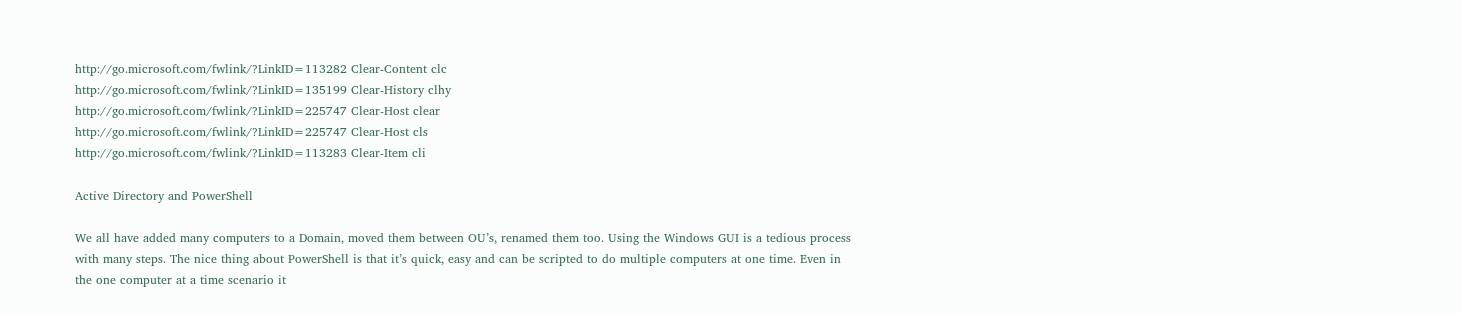http://go.microsoft.com/fwlink/?LinkID=113282 Clear-Content clc
http://go.microsoft.com/fwlink/?LinkID=135199 Clear-History clhy
http://go.microsoft.com/fwlink/?LinkID=225747 Clear-Host clear
http://go.microsoft.com/fwlink/?LinkID=225747 Clear-Host cls
http://go.microsoft.com/fwlink/?LinkID=113283 Clear-Item cli

Active Directory and PowerShell

We all have added many computers to a Domain, moved them between OU’s, renamed them too. Using the Windows GUI is a tedious process with many steps. The nice thing about PowerShell is that it’s quick, easy and can be scripted to do multiple computers at one time. Even in the one computer at a time scenario it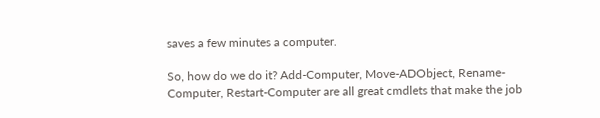saves a few minutes a computer.

So, how do we do it? Add-Computer, Move-ADObject, Rename-Computer, Restart-Computer are all great cmdlets that make the job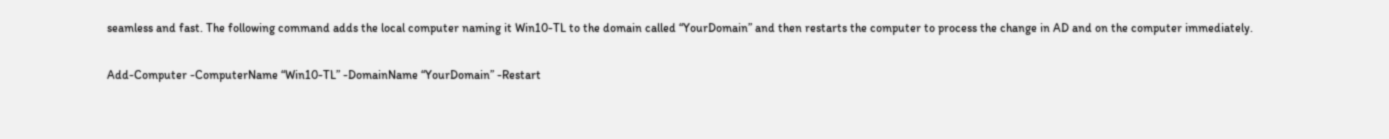seamless and fast. The following command adds the local computer naming it Win10-TL to the domain called “YourDomain” and then restarts the computer to process the change in AD and on the computer immediately.

Add-Computer -ComputerName “Win10-TL” -DomainName “YourDomain” -Restart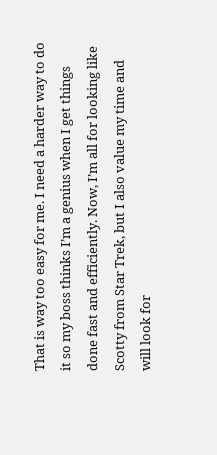That is way too easy for me. I need a harder way to do it so my boss thinks I’m a genius when I get things done fast and efficiently. Now, I’m all for looking like Scotty from Star Trek, but I also value my time and will look for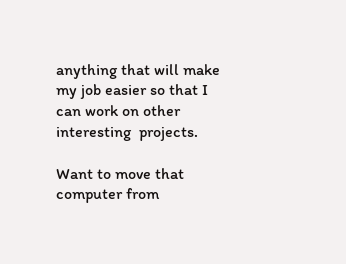anything that will make my job easier so that I can work on other interesting  projects.

Want to move that computer from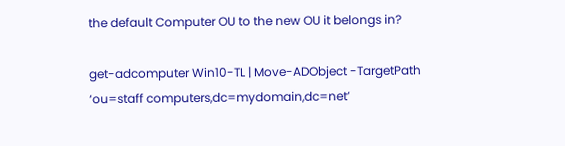the default Computer OU to the new OU it belongs in?

get-adcomputer Win10-TL | Move-ADObject -TargetPath ‘ou=staff computers,dc=mydomain,dc=net’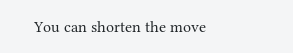You can shorten the move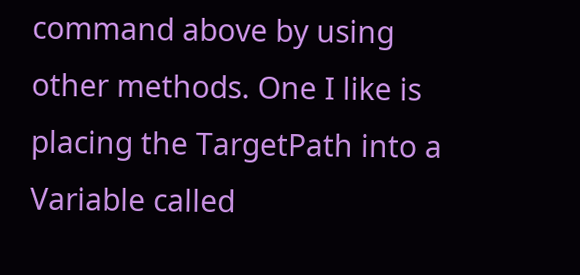command above by using other methods. One I like is placing the TargetPath into a Variable called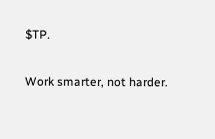$TP.

Work smarter, not harder.